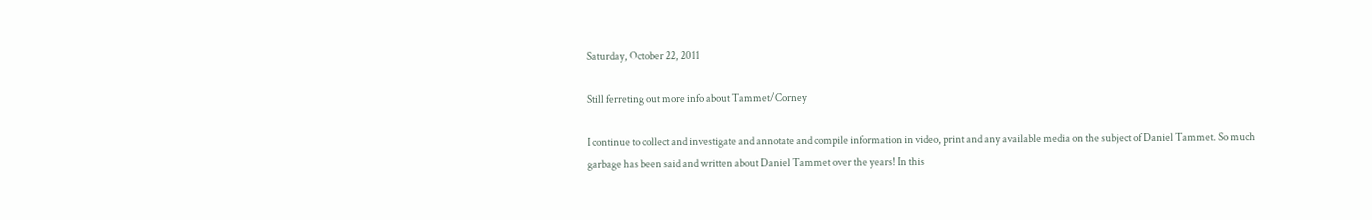Saturday, October 22, 2011

Still ferreting out more info about Tammet/Corney

I continue to collect and investigate and annotate and compile information in video, print and any available media on the subject of Daniel Tammet. So much garbage has been said and written about Daniel Tammet over the years! In this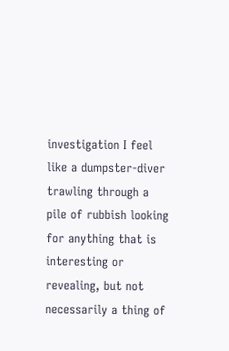investigation I feel like a dumpster-diver trawling through a pile of rubbish looking for anything that is interesting or revealing, but not necessarily a thing of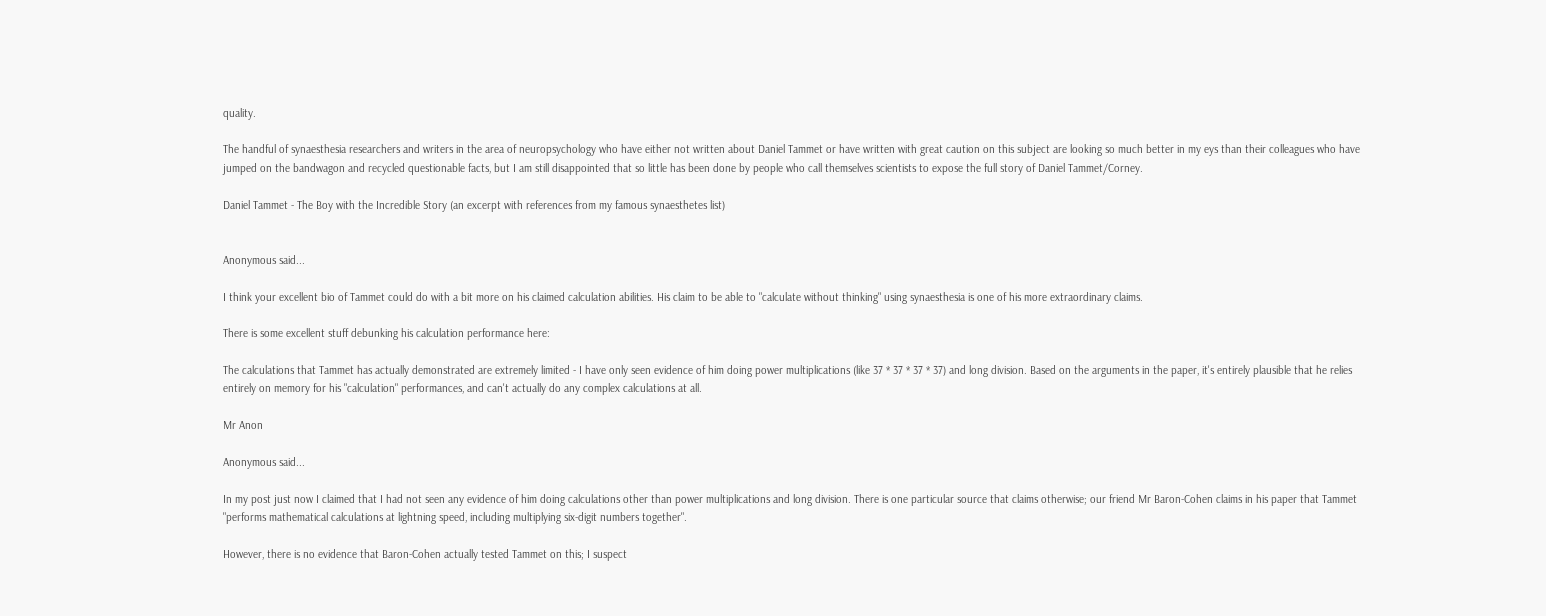quality.

The handful of synaesthesia researchers and writers in the area of neuropsychology who have either not written about Daniel Tammet or have written with great caution on this subject are looking so much better in my eys than their colleagues who have jumped on the bandwagon and recycled questionable facts, but I am still disappointed that so little has been done by people who call themselves scientists to expose the full story of Daniel Tammet/Corney.

Daniel Tammet - The Boy with the Incredible Story (an excerpt with references from my famous synaesthetes list)


Anonymous said...

I think your excellent bio of Tammet could do with a bit more on his claimed calculation abilities. His claim to be able to "calculate without thinking" using synaesthesia is one of his more extraordinary claims.

There is some excellent stuff debunking his calculation performance here:

The calculations that Tammet has actually demonstrated are extremely limited - I have only seen evidence of him doing power multiplications (like 37 * 37 * 37 * 37) and long division. Based on the arguments in the paper, it's entirely plausible that he relies entirely on memory for his "calculation" performances, and can't actually do any complex calculations at all.

Mr Anon

Anonymous said...

In my post just now I claimed that I had not seen any evidence of him doing calculations other than power multiplications and long division. There is one particular source that claims otherwise; our friend Mr Baron-Cohen claims in his paper that Tammet "performs mathematical calculations at lightning speed, including multiplying six-digit numbers together".

However, there is no evidence that Baron-Cohen actually tested Tammet on this; I suspect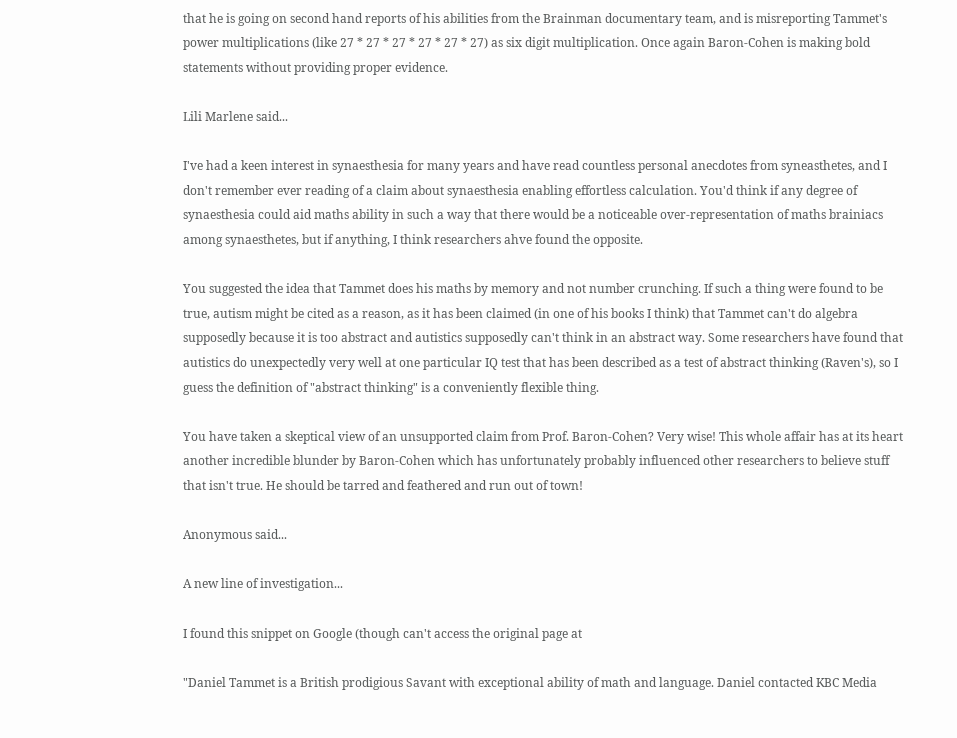that he is going on second hand reports of his abilities from the Brainman documentary team, and is misreporting Tammet's power multiplications (like 27 * 27 * 27 * 27 * 27 * 27) as six digit multiplication. Once again Baron-Cohen is making bold statements without providing proper evidence.

Lili Marlene said...

I've had a keen interest in synaesthesia for many years and have read countless personal anecdotes from syneasthetes, and I don't remember ever reading of a claim about synaesthesia enabling effortless calculation. You'd think if any degree of synaesthesia could aid maths ability in such a way that there would be a noticeable over-representation of maths brainiacs among synaesthetes, but if anything, I think researchers ahve found the opposite.

You suggested the idea that Tammet does his maths by memory and not number crunching. If such a thing were found to be true, autism might be cited as a reason, as it has been claimed (in one of his books I think) that Tammet can't do algebra supposedly because it is too abstract and autistics supposedly can't think in an abstract way. Some researchers have found that autistics do unexpectedly very well at one particular IQ test that has been described as a test of abstract thinking (Raven's), so I guess the definition of "abstract thinking" is a conveniently flexible thing.

You have taken a skeptical view of an unsupported claim from Prof. Baron-Cohen? Very wise! This whole affair has at its heart another incredible blunder by Baron-Cohen which has unfortunately probably influenced other researchers to believe stuff that isn't true. He should be tarred and feathered and run out of town!

Anonymous said...

A new line of investigation...

I found this snippet on Google (though can't access the original page at

"Daniel Tammet is a British prodigious Savant with exceptional ability of math and language. Daniel contacted KBC Media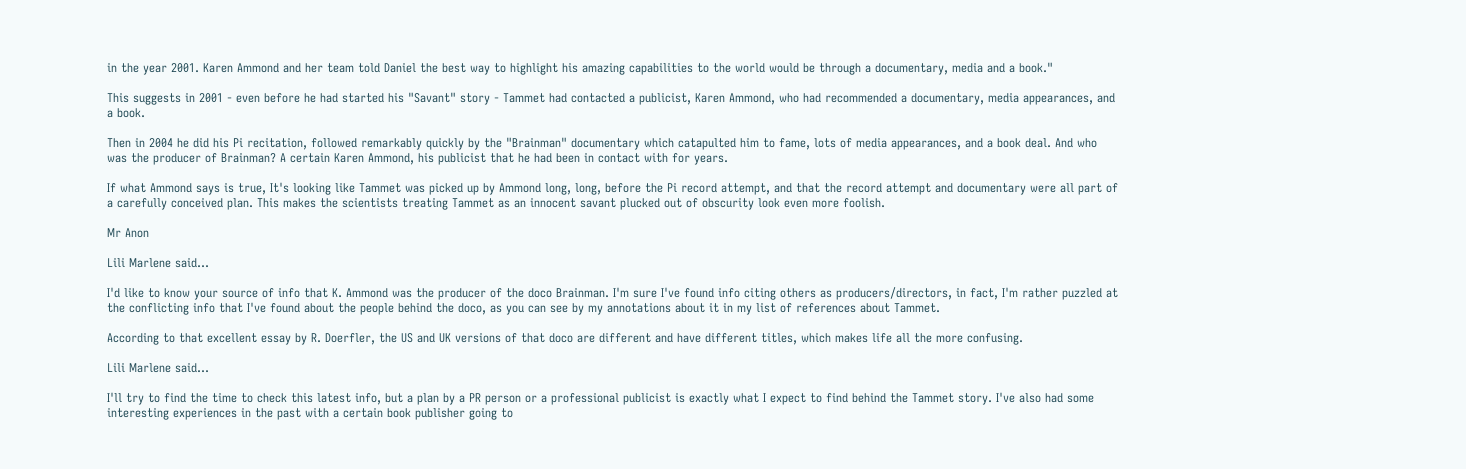in the year 2001. Karen Ammond and her team told Daniel the best way to highlight his amazing capabilities to the world would be through a documentary, media and a book."

This suggests in 2001 - even before he had started his "Savant" story - Tammet had contacted a publicist, Karen Ammond, who had recommended a documentary, media appearances, and a book.

Then in 2004 he did his Pi recitation, followed remarkably quickly by the "Brainman" documentary which catapulted him to fame, lots of media appearances, and a book deal. And who was the producer of Brainman? A certain Karen Ammond, his publicist that he had been in contact with for years.

If what Ammond says is true, It's looking like Tammet was picked up by Ammond long, long, before the Pi record attempt, and that the record attempt and documentary were all part of a carefully conceived plan. This makes the scientists treating Tammet as an innocent savant plucked out of obscurity look even more foolish.

Mr Anon

Lili Marlene said...

I'd like to know your source of info that K. Ammond was the producer of the doco Brainman. I'm sure I've found info citing others as producers/directors, in fact, I'm rather puzzled at the conflicting info that I've found about the people behind the doco, as you can see by my annotations about it in my list of references about Tammet.

According to that excellent essay by R. Doerfler, the US and UK versions of that doco are different and have different titles, which makes life all the more confusing.

Lili Marlene said...

I'll try to find the time to check this latest info, but a plan by a PR person or a professional publicist is exactly what I expect to find behind the Tammet story. I've also had some interesting experiences in the past with a certain book publisher going to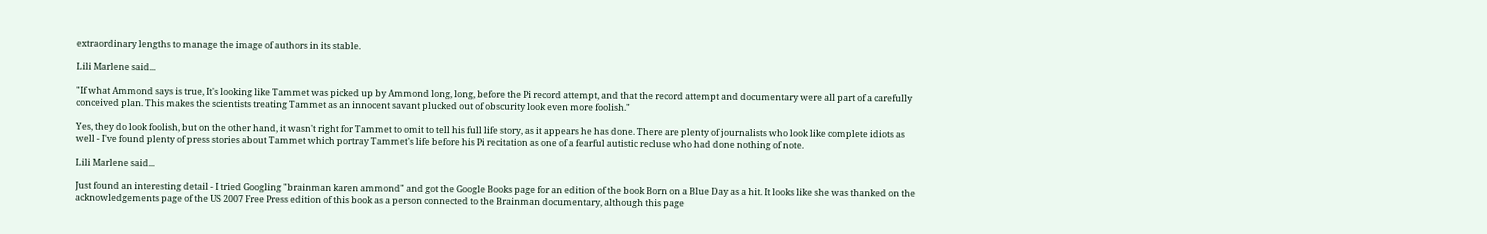extraordinary lengths to manage the image of authors in its stable.

Lili Marlene said...

"If what Ammond says is true, It's looking like Tammet was picked up by Ammond long, long, before the Pi record attempt, and that the record attempt and documentary were all part of a carefully conceived plan. This makes the scientists treating Tammet as an innocent savant plucked out of obscurity look even more foolish."

Yes, they do look foolish, but on the other hand, it wasn't right for Tammet to omit to tell his full life story, as it appears he has done. There are plenty of journalists who look like complete idiots as well - I've found plenty of press stories about Tammet which portray Tammet's life before his Pi recitation as one of a fearful autistic recluse who had done nothing of note.

Lili Marlene said...

Just found an interesting detail - I tried Googling "brainman karen ammond" and got the Google Books page for an edition of the book Born on a Blue Day as a hit. It looks like she was thanked on the acknowledgements page of the US 2007 Free Press edition of this book as a person connected to the Brainman documentary, although this page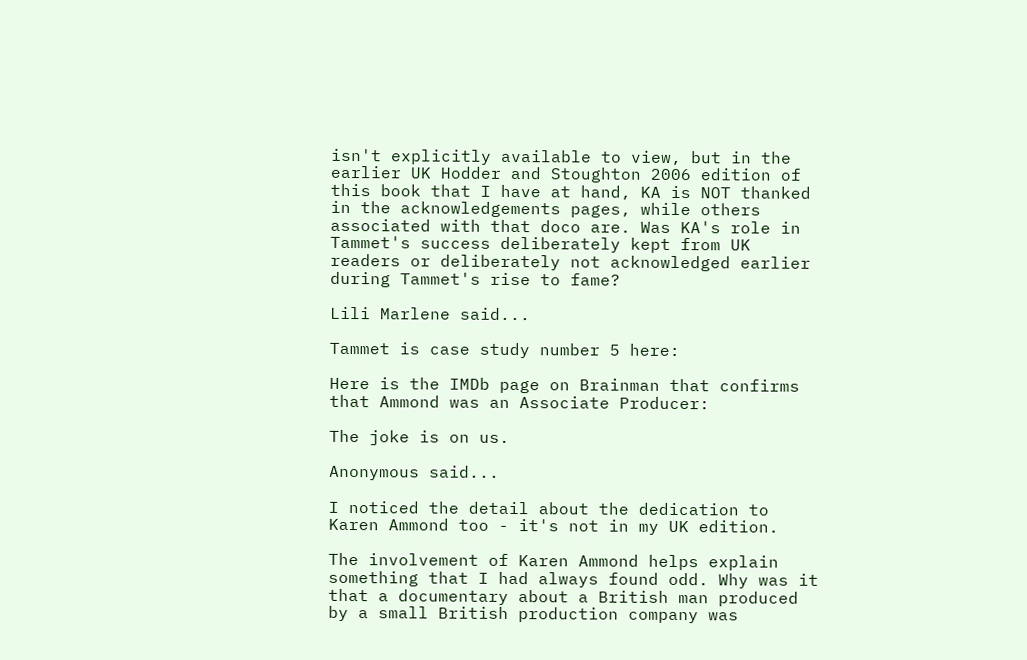isn't explicitly available to view, but in the earlier UK Hodder and Stoughton 2006 edition of this book that I have at hand, KA is NOT thanked in the acknowledgements pages, while others associated with that doco are. Was KA's role in Tammet's success deliberately kept from UK readers or deliberately not acknowledged earlier during Tammet's rise to fame?

Lili Marlene said...

Tammet is case study number 5 here:

Here is the IMDb page on Brainman that confirms that Ammond was an Associate Producer:

The joke is on us.

Anonymous said...

I noticed the detail about the dedication to Karen Ammond too - it's not in my UK edition.

The involvement of Karen Ammond helps explain something that I had always found odd. Why was it that a documentary about a British man produced by a small British production company was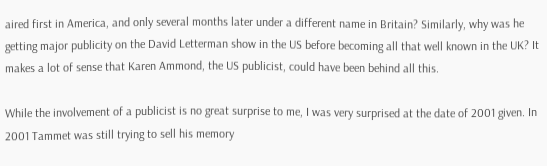aired first in America, and only several months later under a different name in Britain? Similarly, why was he getting major publicity on the David Letterman show in the US before becoming all that well known in the UK? It makes a lot of sense that Karen Ammond, the US publicist, could have been behind all this.

While the involvement of a publicist is no great surprise to me, I was very surprised at the date of 2001 given. In 2001 Tammet was still trying to sell his memory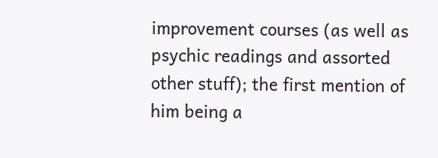improvement courses (as well as psychic readings and assorted other stuff); the first mention of him being a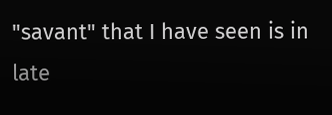"savant" that I have seen is in late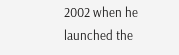2002 when he launched the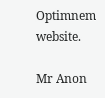Optimnem website.

Mr Anon